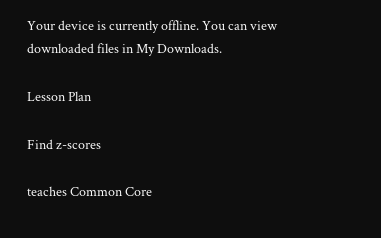Your device is currently offline. You can view downloaded files in My Downloads.

Lesson Plan

Find z-scores

teaches Common Core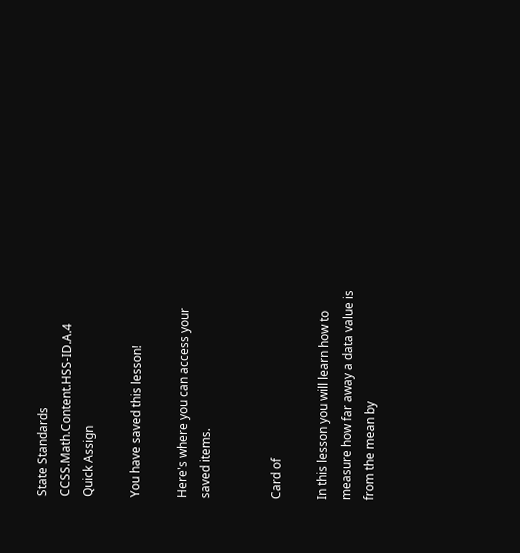State Standards CCSS.Math.Content.HSS-ID.A.4
Quick Assign

You have saved this lesson!

Here's where you can access your saved items.


Card of

In this lesson you will learn how to measure how far away a data value is from the mean by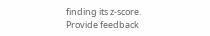finding its z-score.
Provide feedback